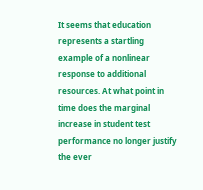It seems that education represents a startling example of a nonlinear response to additional resources. At what point in time does the marginal increase in student test performance no longer justify the ever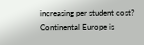increasing per student cost? Continental Europe is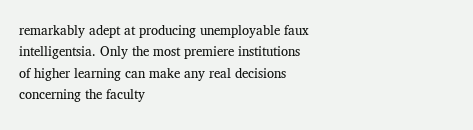remarkably adept at producing unemployable faux intelligentsia. Only the most premiere institutions of higher learning can make any real decisions concerning the faculty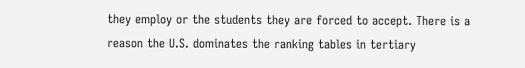they employ or the students they are forced to accept. There is a reason the U.S. dominates the ranking tables in tertiary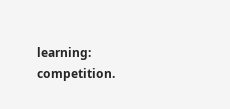learning: competition.